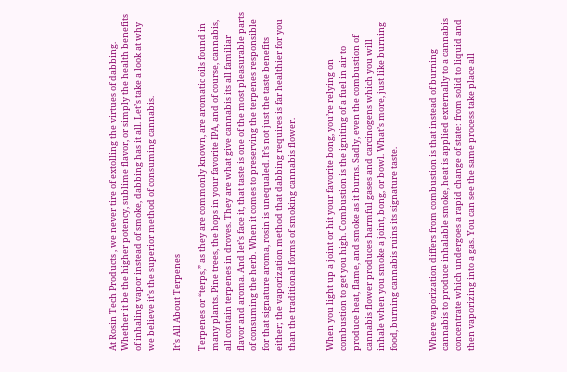At Rosin Tech Products , we never tire of extolling the virtues of dabbing. Whether it be the higher potency, sublime flavor, or simply the health benefits of inhaling vapor instead of smoke, dabbing has it all. Let’s take a look at why we believe it’s the superior method of consuming cannabis.

It’s All About Terpenes

Terpenes or “terps,” as they are commonly known, are aromatic oils found in many plants. Pine trees, the hops in your favorite IPA, and of course, cannabis, all contain terpenes in droves. They are what give cannabis its all familiar flavor and aroma. And let’s face it, that taste is one of the most pleasurable parts of consuming the herb. When it comes to preserving the terpenes responsible for that signature aroma, rosin is unequaled. It’s not just the taste benefits either; the vaporization method that dabbing requires is far healthier for you than the traditional forms of smoking cannabis flower.


When you light up a joint or hit your favorite bong, you’re relying on combustion to get you high. Combustion is the igniting of a fuel in air to produce heat, flame, and smoke as it burns. Sadly, even the combustion of cannabis flower produces harmful gases and carcinogens which you will inhale when you smoke a joint, bong, or bowl. What’s more, just like burning food, burning cannabis ruins its signature taste.


Where vaporization differs from combustion is that instead of burning cannabis to produce inhalable smoke, heat is applied externally to a cannabis concentrate which undergoes a rapid change of state: from solid to liquid and then vaporizing into a gas. You can see the same process take place all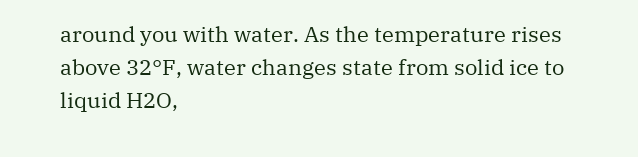around you with water. As the temperature rises above 32°F, water changes state from solid ice to liquid H2O,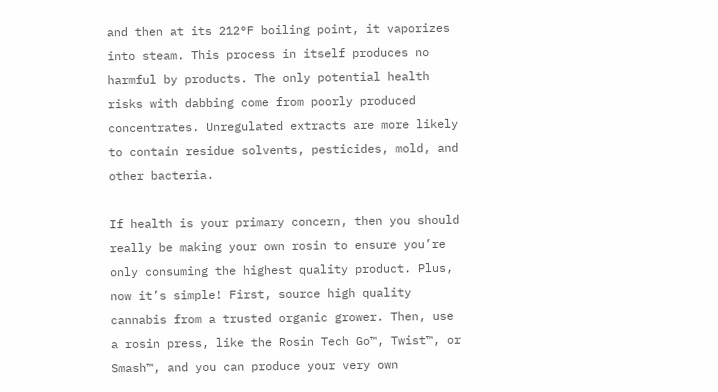and then at its 212°F boiling point, it vaporizes into steam. This process in itself produces no harmful by products. The only potential health risks with dabbing come from poorly produced concentrates. Unregulated extracts are more likely to contain residue solvents, pesticides, mold, and other bacteria.

If health is your primary concern, then you should really be making your own rosin to ensure you’re only consuming the highest quality product. Plus, now it’s simple! First, source high quality cannabis from a trusted organic grower. Then, use a rosin press, like the Rosin Tech Go™, Twist™, or Smash™, and you can produce your very own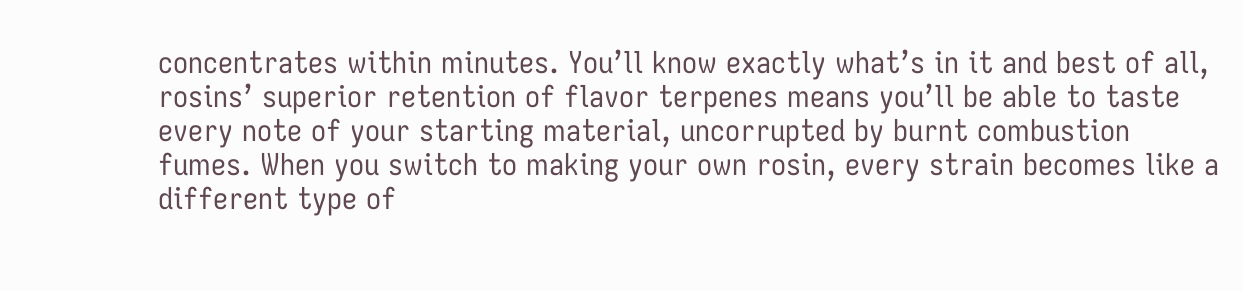concentrates within minutes. You’ll know exactly what’s in it and best of all, rosins’ superior retention of flavor terpenes means you’ll be able to taste every note of your starting material, uncorrupted by burnt combustion fumes. When you switch to making your own rosin, every strain becomes like a different type of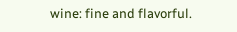wine: fine and flavorful.